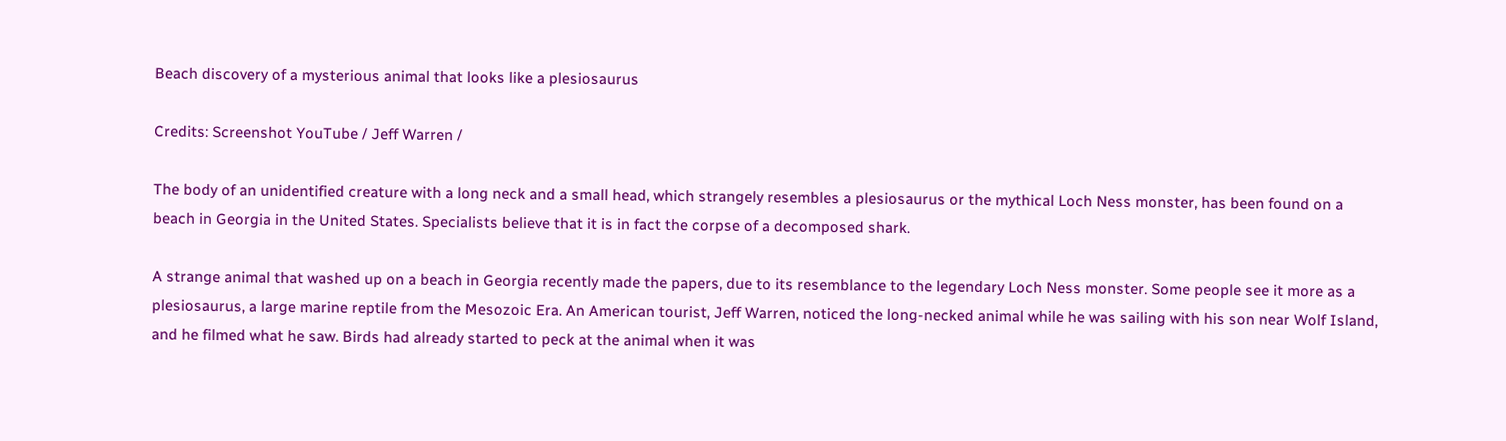Beach discovery of a mysterious animal that looks like a plesiosaurus

Credits: Screenshot YouTube / Jeff Warren /

The body of an unidentified creature with a long neck and a small head, which strangely resembles a plesiosaurus or the mythical Loch Ness monster, has been found on a beach in Georgia in the United States. Specialists believe that it is in fact the corpse of a decomposed shark.

A strange animal that washed up on a beach in Georgia recently made the papers, due to its resemblance to the legendary Loch Ness monster. Some people see it more as a plesiosaurus, a large marine reptile from the Mesozoic Era. An American tourist, Jeff Warren, noticed the long-necked animal while he was sailing with his son near Wolf Island, and he filmed what he saw. Birds had already started to peck at the animal when it was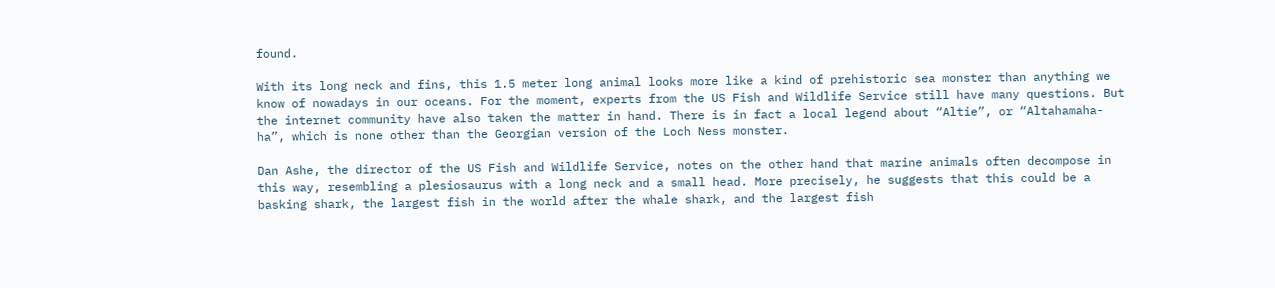found.

With its long neck and fins, this 1.5 meter long animal looks more like a kind of prehistoric sea monster than anything we know of nowadays in our oceans. For the moment, experts from the US Fish and Wildlife Service still have many questions. But the internet community have also taken the matter in hand. There is in fact a local legend about “Altie”, or “Altahamaha-ha”, which is none other than the Georgian version of the Loch Ness monster.

Dan Ashe, the director of the US Fish and Wildlife Service, notes on the other hand that marine animals often decompose in this way, resembling a plesiosaurus with a long neck and a small head. More precisely, he suggests that this could be a basking shark, the largest fish in the world after the whale shark, and the largest fish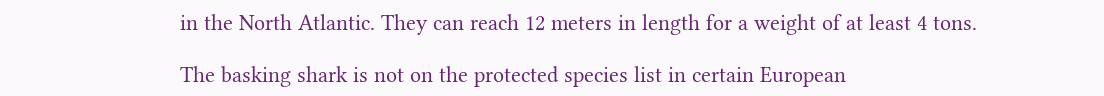in the North Atlantic. They can reach 12 meters in length for a weight of at least 4 tons.

The basking shark is not on the protected species list in certain European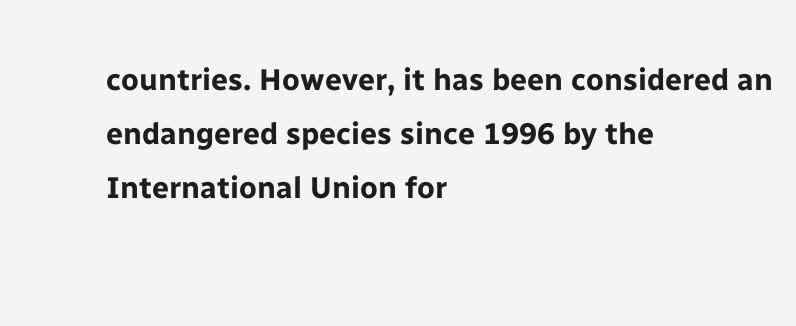countries. However, it has been considered an endangered species since 1996 by the International Union for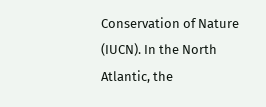Conservation of Nature (IUCN). In the North Atlantic, the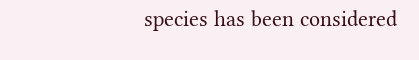species has been considered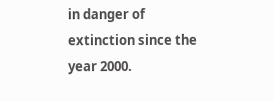in danger of extinction since the year 2000.